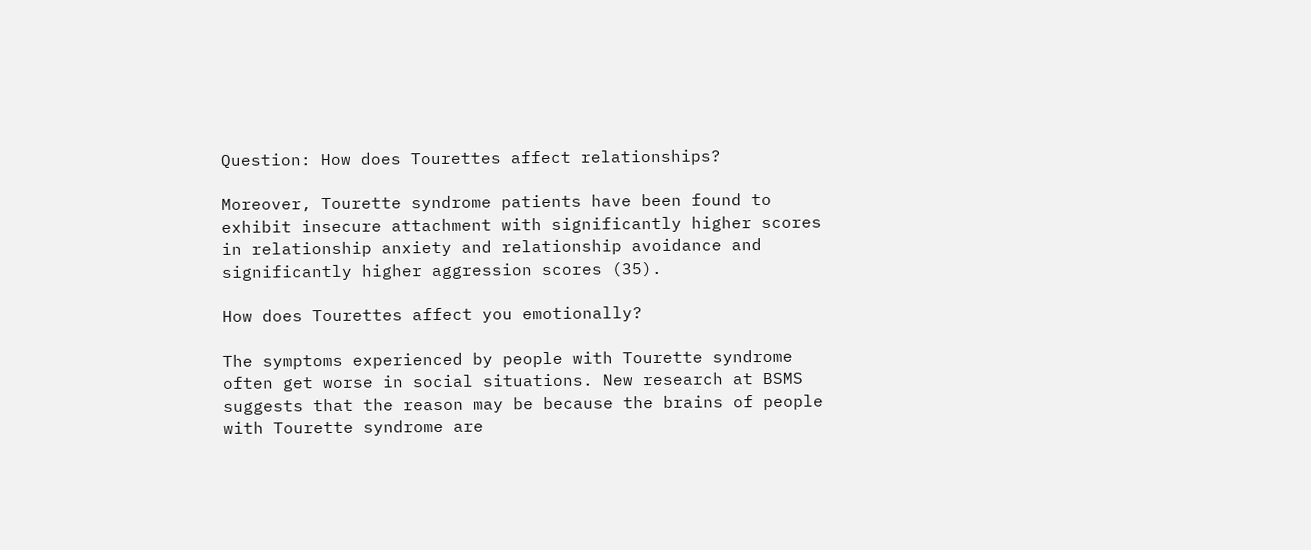Question: How does Tourettes affect relationships?

Moreover, Tourette syndrome patients have been found to exhibit insecure attachment with significantly higher scores in relationship anxiety and relationship avoidance and significantly higher aggression scores (35).

How does Tourettes affect you emotionally?

The symptoms experienced by people with Tourette syndrome often get worse in social situations. New research at BSMS suggests that the reason may be because the brains of people with Tourette syndrome are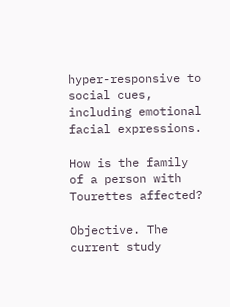hyper-responsive to social cues, including emotional facial expressions.

How is the family of a person with Tourettes affected?

Objective. The current study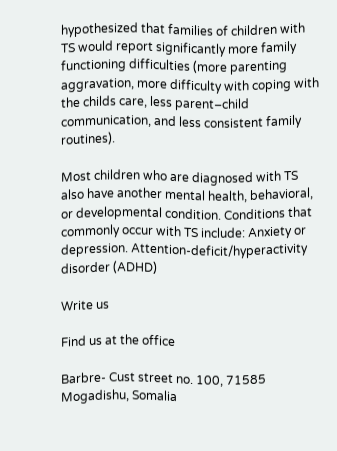hypothesized that families of children with TS would report significantly more family functioning difficulties (more parenting aggravation, more difficulty with coping with the childs care, less parent–child communication, and less consistent family routines).

Most children who are diagnosed with TS also have another mental health, behavioral, or developmental condition. Conditions that commonly occur with TS include: Anxiety or depression. Attention-deficit/hyperactivity disorder (ADHD)

Write us

Find us at the office

Barbre- Cust street no. 100, 71585 Mogadishu, Somalia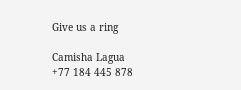Give us a ring

Camisha Lagua
+77 184 445 878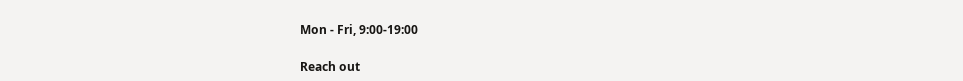Mon - Fri, 9:00-19:00

Reach out